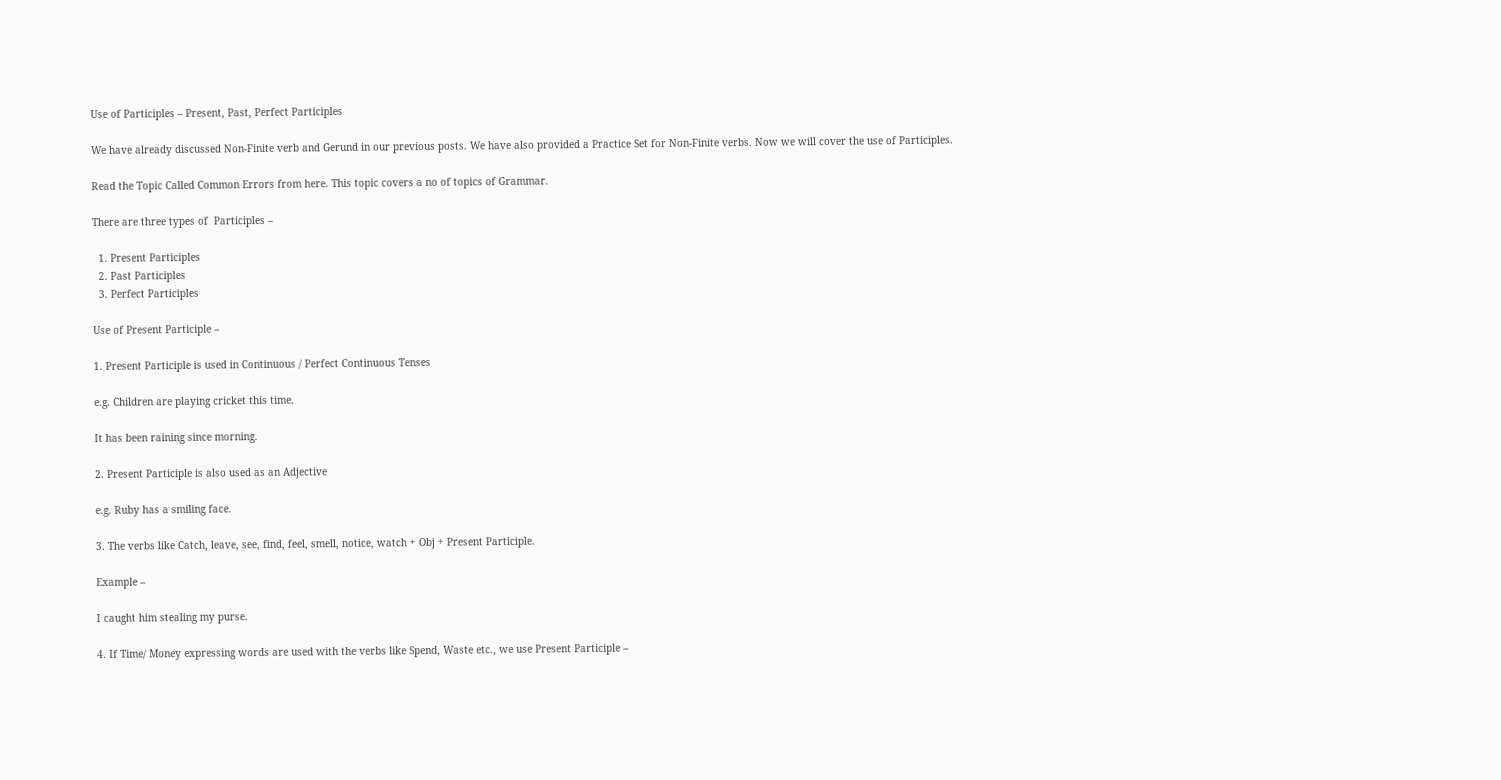Use of Participles – Present, Past, Perfect Participles

We have already discussed Non-Finite verb and Gerund in our previous posts. We have also provided a Practice Set for Non-Finite verbs. Now we will cover the use of Participles.

Read the Topic Called Common Errors from here. This topic covers a no of topics of Grammar.

There are three types of  Participles –

  1. Present Participles
  2. Past Participles
  3. Perfect Participles

Use of Present Participle –

1. Present Participle is used in Continuous / Perfect Continuous Tenses

e.g. Children are playing cricket this time.

It has been raining since morning.

2. Present Participle is also used as an Adjective

e.g. Ruby has a smiling face.

3. The verbs like Catch, leave, see, find, feel, smell, notice, watch + Obj + Present Participle.

Example –

I caught him stealing my purse.

4. If Time/ Money expressing words are used with the verbs like Spend, Waste etc., we use Present Participle –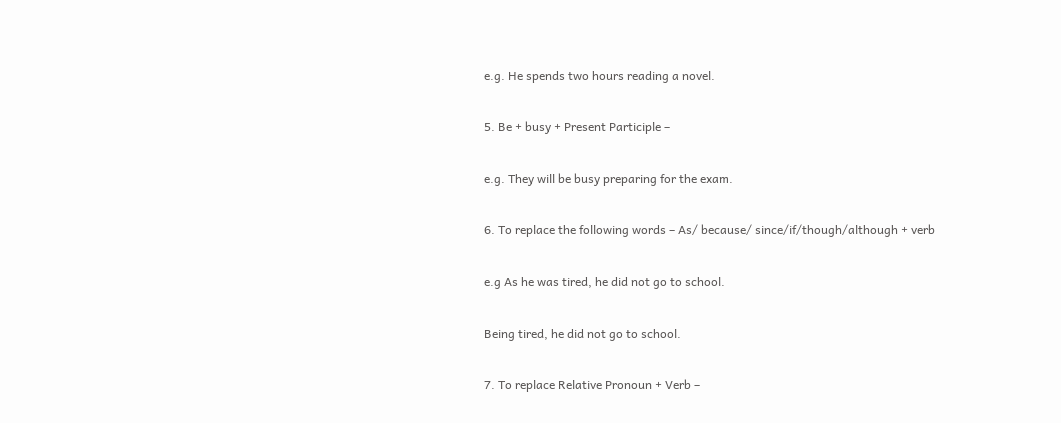e.g. He spends two hours reading a novel.

5. Be + busy + Present Participle –

e.g. They will be busy preparing for the exam.

6. To replace the following words – As/ because/ since/if/though/although + verb

e.g As he was tired, he did not go to school.

Being tired, he did not go to school.

7. To replace Relative Pronoun + Verb –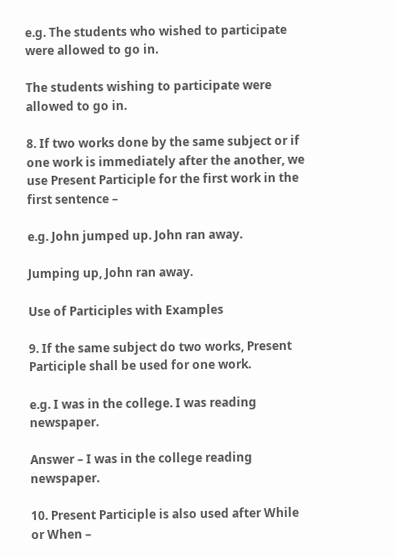e.g. The students who wished to participate were allowed to go in.

The students wishing to participate were allowed to go in.

8. If two works done by the same subject or if one work is immediately after the another, we use Present Participle for the first work in the first sentence –

e.g. John jumped up. John ran away.

Jumping up, John ran away.

Use of Participles with Examples

9. If the same subject do two works, Present Participle shall be used for one work.

e.g. I was in the college. I was reading newspaper.

Answer – I was in the college reading newspaper.

10. Present Participle is also used after While or When –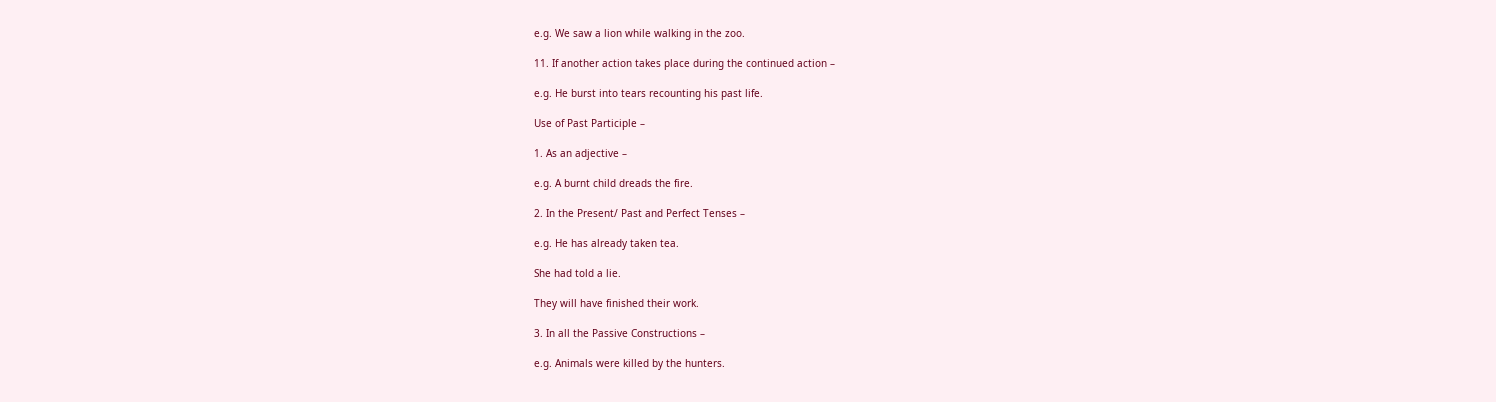e.g. We saw a lion while walking in the zoo.

11. If another action takes place during the continued action –

e.g. He burst into tears recounting his past life.

Use of Past Participle –

1. As an adjective –

e.g. A burnt child dreads the fire.

2. In the Present/ Past and Perfect Tenses –

e.g. He has already taken tea.

She had told a lie.

They will have finished their work.

3. In all the Passive Constructions –

e.g. Animals were killed by the hunters.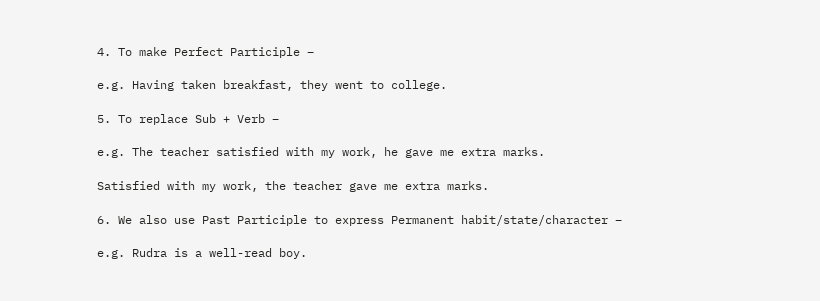4. To make Perfect Participle –

e.g. Having taken breakfast, they went to college.

5. To replace Sub + Verb –

e.g. The teacher satisfied with my work, he gave me extra marks.

Satisfied with my work, the teacher gave me extra marks.

6. We also use Past Participle to express Permanent habit/state/character –

e.g. Rudra is a well-read boy.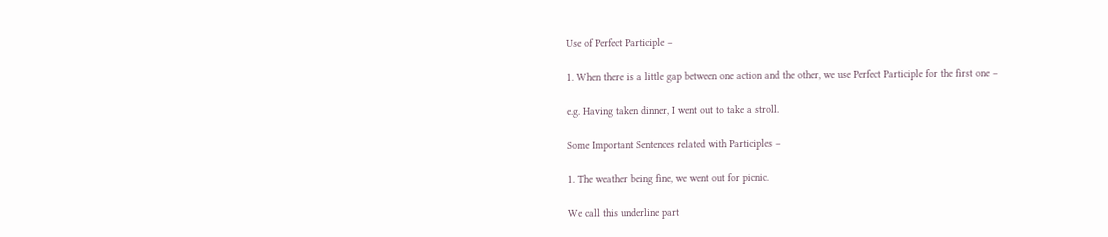Use of Perfect Participle –

1. When there is a little gap between one action and the other, we use Perfect Participle for the first one –

e.g. Having taken dinner, I went out to take a stroll.

Some Important Sentences related with Participles –

1. The weather being fine, we went out for picnic.

We call this underline part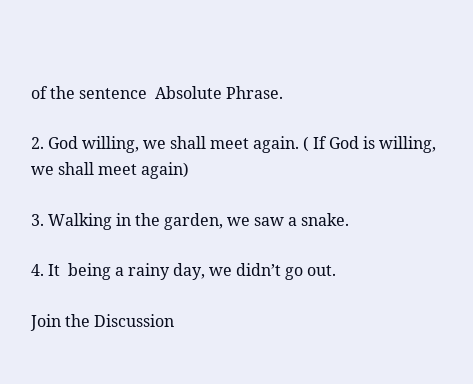of the sentence  Absolute Phrase.

2. God willing, we shall meet again. ( If God is willing, we shall meet again)

3. Walking in the garden, we saw a snake.

4. It  being a rainy day, we didn’t go out.

Join the Discussion